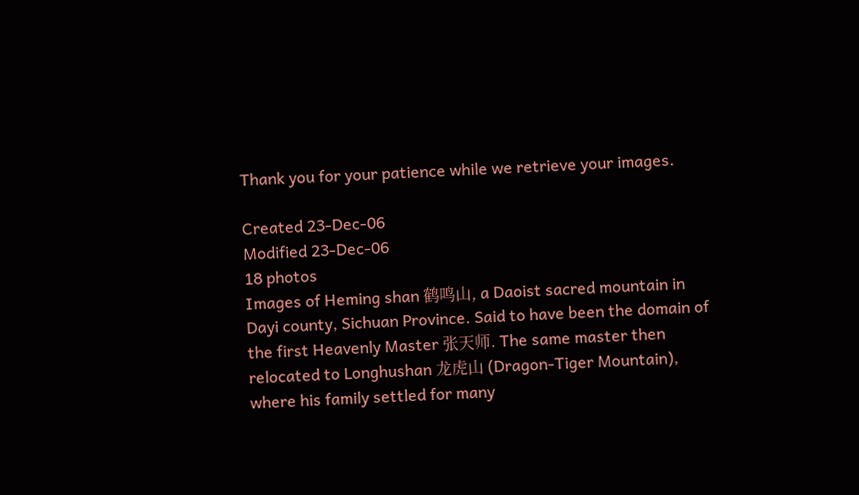Thank you for your patience while we retrieve your images.

Created 23-Dec-06
Modified 23-Dec-06
18 photos
Images of Heming shan 鹤鸣山, a Daoist sacred mountain in Dayi county, Sichuan Province. Said to have been the domain of the first Heavenly Master 张天师. The same master then relocated to Longhushan 龙虎山 (Dragon-Tiger Mountain), where his family settled for many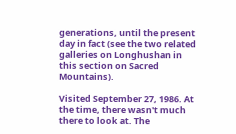generations, until the present day in fact (see the two related galleries on Longhushan in this section on Sacred Mountains).

Visited September 27, 1986. At the time, there wasn't much there to look at. The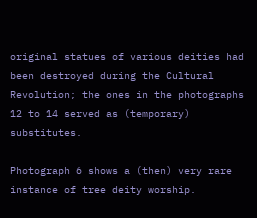original statues of various deities had been destroyed during the Cultural Revolution; the ones in the photographs 12 to 14 served as (temporary) substitutes.

Photograph 6 shows a (then) very rare instance of tree deity worship.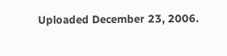Uploaded December 23, 2006.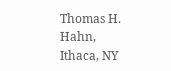Thomas H. Hahn, Ithaca, NY